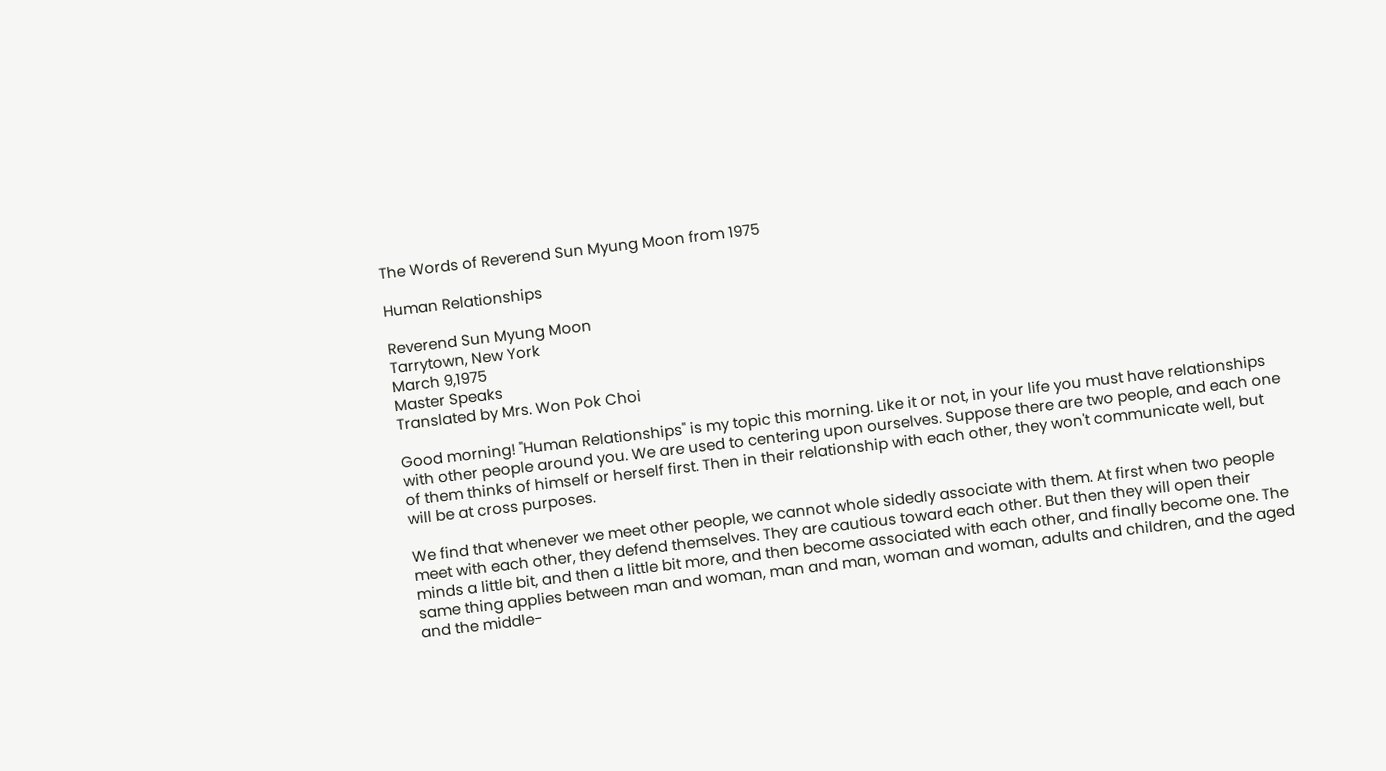The Words of Reverend Sun Myung Moon from 1975

Human Relationships

Reverend Sun Myung Moon
Tarrytown, New York
March 9,1975
Master Speaks
Translated by Mrs. Won Pok Choi

Good morning! "Human Relationships" is my topic this morning. Like it or not, in your life you must have relationships with other people around you. We are used to centering upon ourselves. Suppose there are two people, and each one of them thinks of himself or herself first. Then in their relationship with each other, they won't communicate well, but will be at cross purposes.

We find that whenever we meet other people, we cannot whole sidedly associate with them. At first when two people meet with each other, they defend themselves. They are cautious toward each other. But then they will open their minds a little bit, and then a little bit more, and then become associated with each other, and finally become one. The same thing applies between man and woman, man and man, woman and woman, adults and children, and the aged and the middle-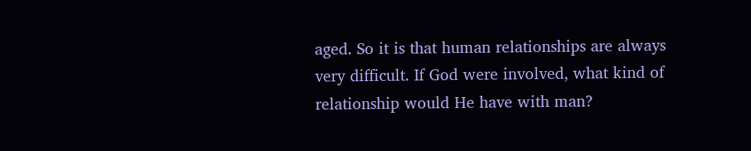aged. So it is that human relationships are always very difficult. If God were involved, what kind of relationship would He have with man?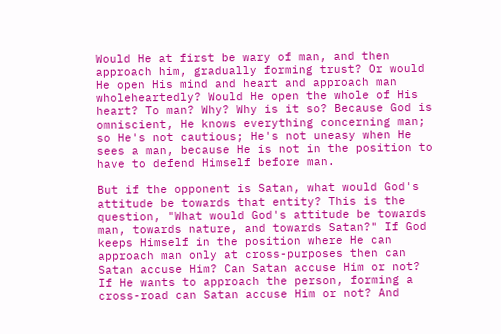Would He at first be wary of man, and then approach him, gradually forming trust? Or would He open His mind and heart and approach man wholeheartedly? Would He open the whole of His heart? To man? Why? Why is it so? Because God is omniscient, He knows everything concerning man; so He's not cautious; He's not uneasy when He sees a man, because He is not in the position to have to defend Himself before man.

But if the opponent is Satan, what would God's attitude be towards that entity? This is the question, "What would God's attitude be towards man, towards nature, and towards Satan?" If God keeps Himself in the position where He can approach man only at cross-purposes then can Satan accuse Him? Can Satan accuse Him or not? If He wants to approach the person, forming a cross-road can Satan accuse Him or not? And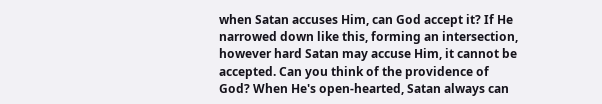when Satan accuses Him, can God accept it? If He narrowed down like this, forming an intersection, however hard Satan may accuse Him, it cannot be accepted. Can you think of the providence of God? When He's open-hearted, Satan always can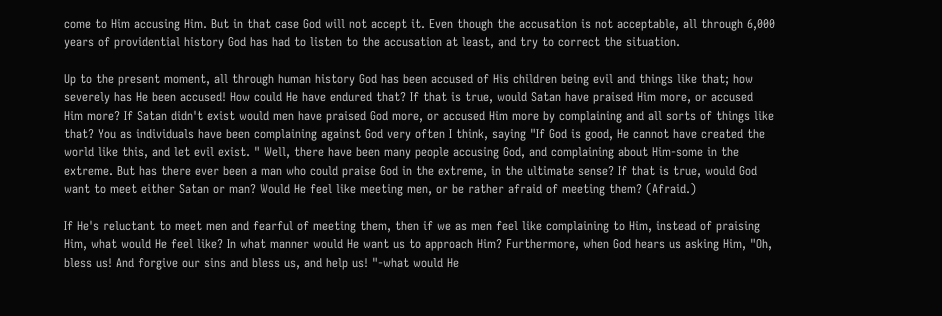come to Him accusing Him. But in that case God will not accept it. Even though the accusation is not acceptable, all through 6,000 years of providential history God has had to listen to the accusation at least, and try to correct the situation.

Up to the present moment, all through human history God has been accused of His children being evil and things like that; how severely has He been accused! How could He have endured that? If that is true, would Satan have praised Him more, or accused Him more? If Satan didn't exist would men have praised God more, or accused Him more by complaining and all sorts of things like that? You as individuals have been complaining against God very often I think, saying "If God is good, He cannot have created the world like this, and let evil exist. " Well, there have been many people accusing God, and complaining about Him-some in the extreme. But has there ever been a man who could praise God in the extreme, in the ultimate sense? If that is true, would God want to meet either Satan or man? Would He feel like meeting men, or be rather afraid of meeting them? (Afraid.)

If He's reluctant to meet men and fearful of meeting them, then if we as men feel like complaining to Him, instead of praising Him, what would He feel like? In what manner would He want us to approach Him? Furthermore, when God hears us asking Him, "Oh, bless us! And forgive our sins and bless us, and help us! "-what would He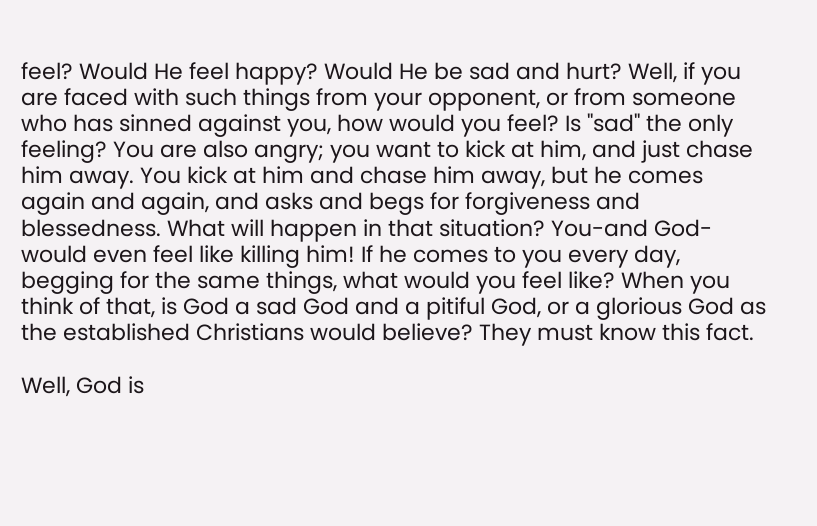feel? Would He feel happy? Would He be sad and hurt? Well, if you are faced with such things from your opponent, or from someone who has sinned against you, how would you feel? Is "sad" the only feeling? You are also angry; you want to kick at him, and just chase him away. You kick at him and chase him away, but he comes again and again, and asks and begs for forgiveness and blessedness. What will happen in that situation? You-and God-would even feel like killing him! If he comes to you every day, begging for the same things, what would you feel like? When you think of that, is God a sad God and a pitiful God, or a glorious God as the established Christians would believe? They must know this fact.

Well, God is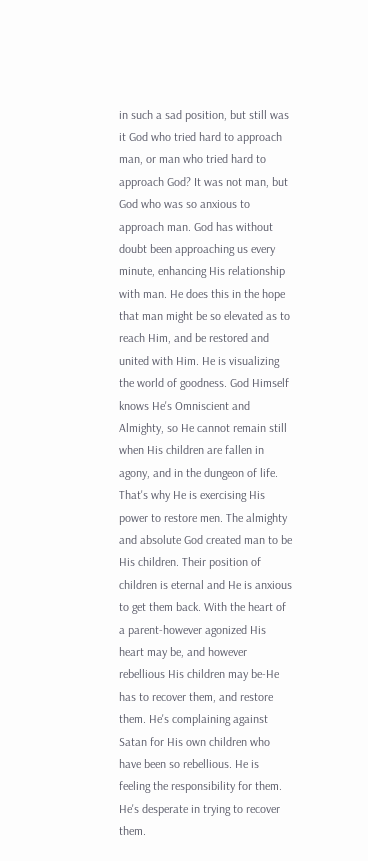in such a sad position, but still was it God who tried hard to approach man, or man who tried hard to approach God? It was not man, but God who was so anxious to approach man. God has without doubt been approaching us every minute, enhancing His relationship with man. He does this in the hope that man might be so elevated as to reach Him, and be restored and united with Him. He is visualizing the world of goodness. God Himself knows He's Omniscient and Almighty, so He cannot remain still when His children are fallen in agony, and in the dungeon of life. That's why He is exercising His power to restore men. The almighty and absolute God created man to be His children. Their position of children is eternal and He is anxious to get them back. With the heart of a parent-however agonized His heart may be, and however rebellious His children may be-He has to recover them, and restore them. He's complaining against Satan for His own children who have been so rebellious. He is feeling the responsibility for them. He's desperate in trying to recover them.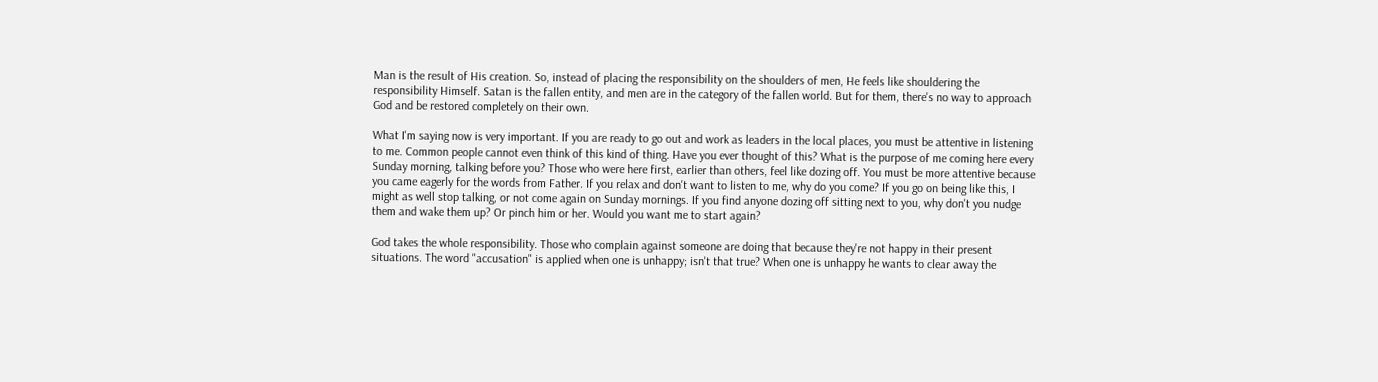Man is the result of His creation. So, instead of placing the responsibility on the shoulders of men, He feels like shouldering the responsibility Himself. Satan is the fallen entity, and men are in the category of the fallen world. But for them, there's no way to approach God and be restored completely on their own.

What I'm saying now is very important. If you are ready to go out and work as leaders in the local places, you must be attentive in listening to me. Common people cannot even think of this kind of thing. Have you ever thought of this? What is the purpose of me coming here every Sunday morning, talking before you? Those who were here first, earlier than others, feel like dozing off. You must be more attentive because you came eagerly for the words from Father. If you relax and don't want to listen to me, why do you come? If you go on being like this, I might as well stop talking, or not come again on Sunday mornings. If you find anyone dozing off sitting next to you, why don't you nudge them and wake them up? Or pinch him or her. Would you want me to start again?

God takes the whole responsibility. Those who complain against someone are doing that because they're not happy in their present situations. The word "accusation" is applied when one is unhappy; isn't that true? When one is unhappy he wants to clear away the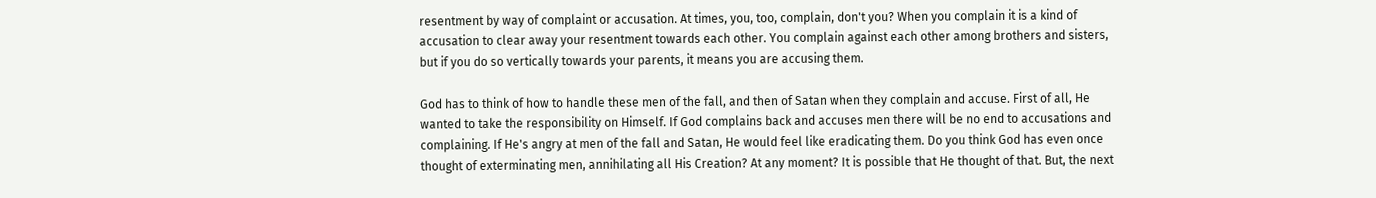resentment by way of complaint or accusation. At times, you, too, complain, don't you? When you complain it is a kind of accusation to clear away your resentment towards each other. You complain against each other among brothers and sisters, but if you do so vertically towards your parents, it means you are accusing them.

God has to think of how to handle these men of the fall, and then of Satan when they complain and accuse. First of all, He wanted to take the responsibility on Himself. If God complains back and accuses men there will be no end to accusations and complaining. If He's angry at men of the fall and Satan, He would feel like eradicating them. Do you think God has even once thought of exterminating men, annihilating all His Creation? At any moment? It is possible that He thought of that. But, the next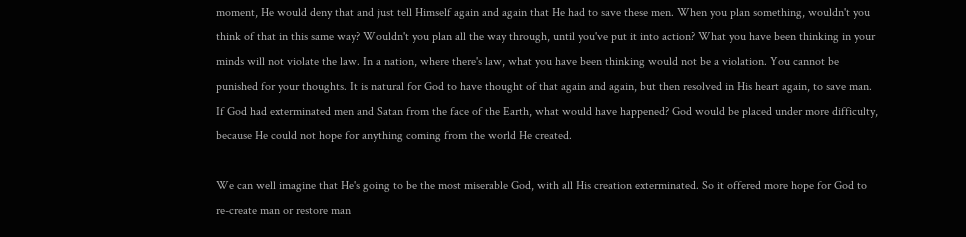moment, He would deny that and just tell Himself again and again that He had to save these men. When you plan something, wouldn't you think of that in this same way? Wouldn't you plan all the way through, until you've put it into action? What you have been thinking in your minds will not violate the law. In a nation, where there's law, what you have been thinking would not be a violation. You cannot be punished for your thoughts. It is natural for God to have thought of that again and again, but then resolved in His heart again, to save man. If God had exterminated men and Satan from the face of the Earth, what would have happened? God would be placed under more difficulty, because He could not hope for anything coming from the world He created.

We can well imagine that He's going to be the most miserable God, with all His creation exterminated. So it offered more hope for God to re-create man or restore man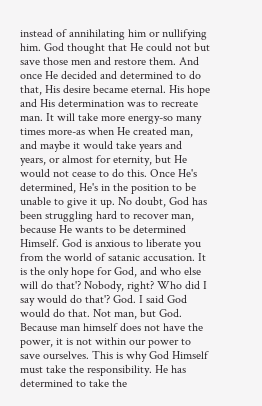instead of annihilating him or nullifying him. God thought that He could not but save those men and restore them. And once He decided and determined to do that, His desire became eternal. His hope and His determination was to recreate man. It will take more energy-so many times more-as when He created man, and maybe it would take years and years, or almost for eternity, but He would not cease to do this. Once He's determined, He's in the position to be unable to give it up. No doubt, God has been struggling hard to recover man, because He wants to be determined Himself. God is anxious to liberate you from the world of satanic accusation. It is the only hope for God, and who else will do that'? Nobody, right? Who did I say would do that'? God. I said God would do that. Not man, but God. Because man himself does not have the power, it is not within our power to save ourselves. This is why God Himself must take the responsibility. He has determined to take the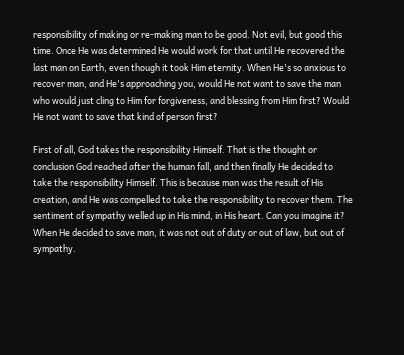responsibility of making or re-making man to be good. Not evil, but good this time. Once He was determined He would work for that until He recovered the last man on Earth, even though it took Him eternity. When He's so anxious to recover man, and He's approaching you, would He not want to save the man who would just cling to Him for forgiveness, and blessing from Him first? Would He not want to save that kind of person first?

First of all, God takes the responsibility Himself. That is the thought or conclusion God reached after the human fall, and then finally He decided to take the responsibility Himself. This is because man was the result of His creation, and He was compelled to take the responsibility to recover them. The sentiment of sympathy welled up in His mind, in His heart. Can you imagine it? When He decided to save man, it was not out of duty or out of law, but out of sympathy.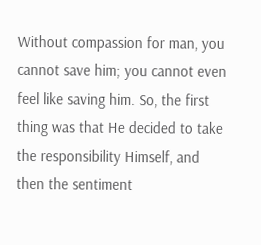Without compassion for man, you cannot save him; you cannot even feel like saving him. So, the first thing was that He decided to take the responsibility Himself, and then the sentiment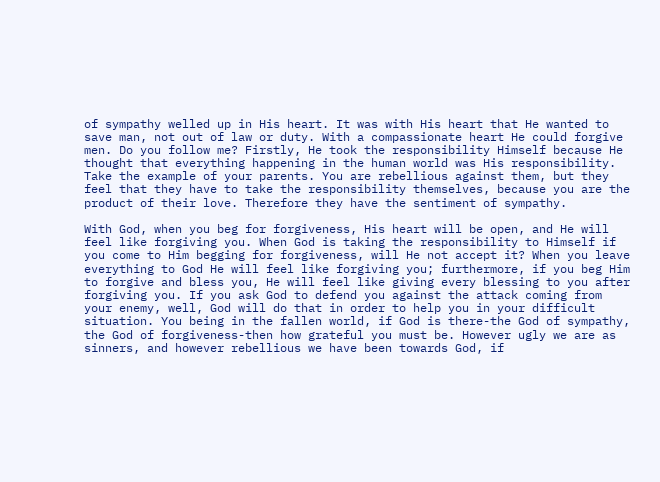of sympathy welled up in His heart. It was with His heart that He wanted to save man, not out of law or duty. With a compassionate heart He could forgive men. Do you follow me? Firstly, He took the responsibility Himself because He thought that everything happening in the human world was His responsibility. Take the example of your parents. You are rebellious against them, but they feel that they have to take the responsibility themselves, because you are the product of their love. Therefore they have the sentiment of sympathy.

With God, when you beg for forgiveness, His heart will be open, and He will feel like forgiving you. When God is taking the responsibility to Himself if you come to Him begging for forgiveness, will He not accept it? When you leave everything to God He will feel like forgiving you; furthermore, if you beg Him to forgive and bless you, He will feel like giving every blessing to you after forgiving you. If you ask God to defend you against the attack coming from your enemy, well, God will do that in order to help you in your difficult situation. You being in the fallen world, if God is there-the God of sympathy, the God of forgiveness-then how grateful you must be. However ugly we are as sinners, and however rebellious we have been towards God, if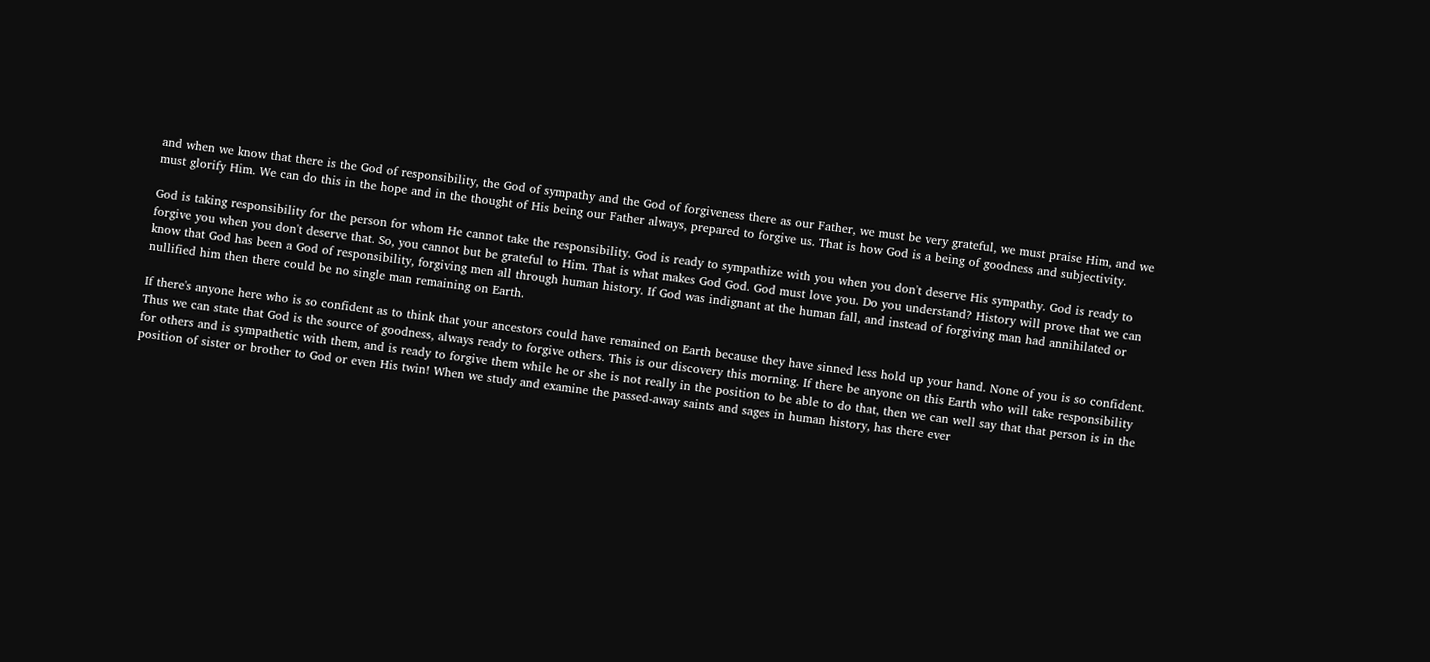and when we know that there is the God of responsibility, the God of sympathy and the God of forgiveness there as our Father, we must be very grateful, we must praise Him, and we must glorify Him. We can do this in the hope and in the thought of His being our Father always, prepared to forgive us. That is how God is a being of goodness and subjectivity.

God is taking responsibility for the person for whom He cannot take the responsibility. God is ready to sympathize with you when you don't deserve His sympathy. God is ready to forgive you when you don't deserve that. So, you cannot but be grateful to Him. That is what makes God God. God must love you. Do you understand? History will prove that we can know that God has been a God of responsibility, forgiving men all through human history. If God was indignant at the human fall, and instead of forgiving man had annihilated or nullified him then there could be no single man remaining on Earth.

If there's anyone here who is so confident as to think that your ancestors could have remained on Earth because they have sinned less hold up your hand. None of you is so confident. Thus we can state that God is the source of goodness, always ready to forgive others. This is our discovery this morning. If there be anyone on this Earth who will take responsibility for others and is sympathetic with them, and is ready to forgive them while he or she is not really in the position to be able to do that, then we can well say that that person is in the position of sister or brother to God or even His twin! When we study and examine the passed-away saints and sages in human history, has there ever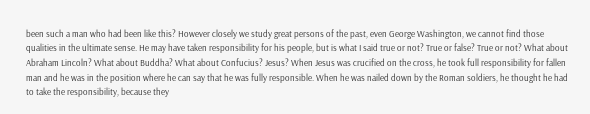been such a man who had been like this? However closely we study great persons of the past, even George Washington, we cannot find those qualities in the ultimate sense. He may have taken responsibility for his people, but is what I said true or not? True or false? True or not? What about Abraham Lincoln? What about Buddha? What about Confucius? Jesus? When Jesus was crucified on the cross, he took full responsibility for fallen man and he was in the position where he can say that he was fully responsible. When he was nailed down by the Roman soldiers, he thought he had to take the responsibility, because they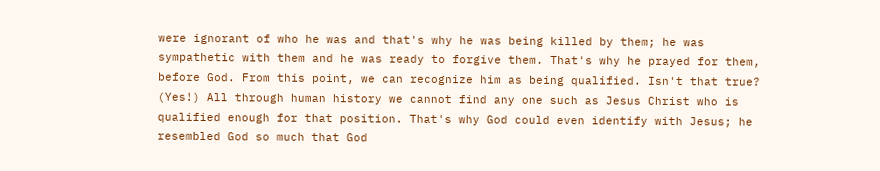were ignorant of who he was and that's why he was being killed by them; he was sympathetic with them and he was ready to forgive them. That's why he prayed for them, before God. From this point, we can recognize him as being qualified. Isn't that true? (Yes!) All through human history we cannot find any one such as Jesus Christ who is qualified enough for that position. That's why God could even identify with Jesus; he resembled God so much that God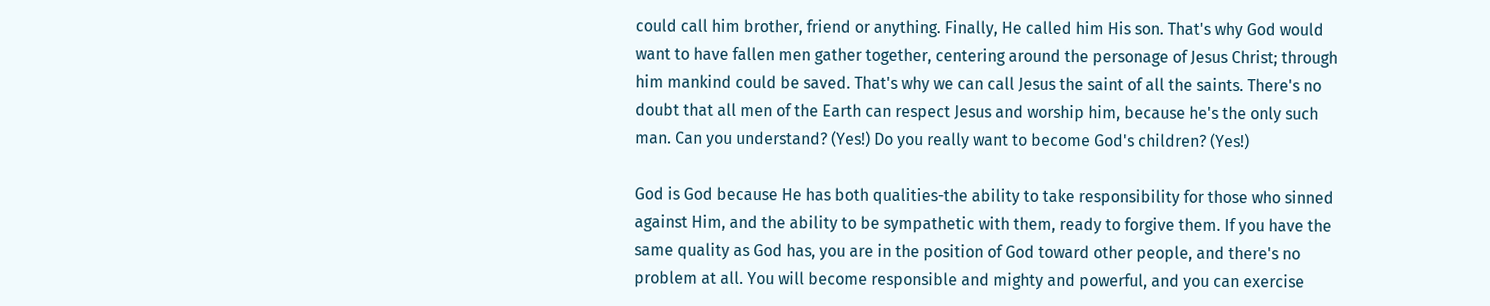could call him brother, friend or anything. Finally, He called him His son. That's why God would want to have fallen men gather together, centering around the personage of Jesus Christ; through him mankind could be saved. That's why we can call Jesus the saint of all the saints. There's no doubt that all men of the Earth can respect Jesus and worship him, because he's the only such man. Can you understand? (Yes!) Do you really want to become God's children? (Yes!)

God is God because He has both qualities-the ability to take responsibility for those who sinned against Him, and the ability to be sympathetic with them, ready to forgive them. If you have the same quality as God has, you are in the position of God toward other people, and there's no problem at all. You will become responsible and mighty and powerful, and you can exercise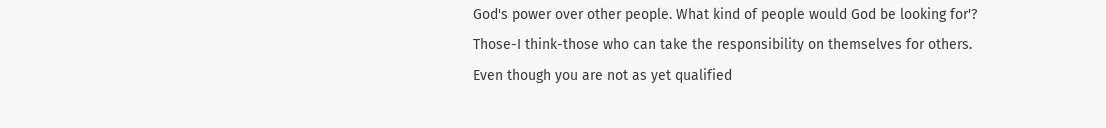God's power over other people. What kind of people would God be looking for'? Those-I think-those who can take the responsibility on themselves for others. Even though you are not as yet qualified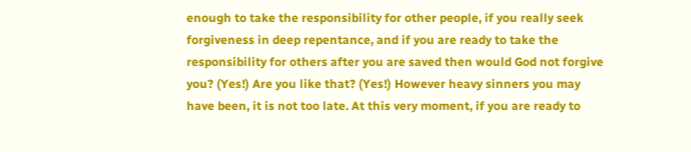enough to take the responsibility for other people, if you really seek forgiveness in deep repentance, and if you are ready to take the responsibility for others after you are saved then would God not forgive you? (Yes!) Are you like that? (Yes!) However heavy sinners you may have been, it is not too late. At this very moment, if you are ready to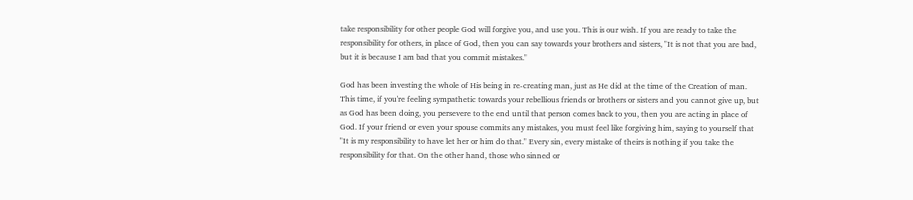take responsibility for other people God will forgive you, and use you. This is our wish. If you are ready to take the responsibility for others, in place of God, then you can say towards your brothers and sisters, "It is not that you are bad, but it is because I am bad that you commit mistakes."

God has been investing the whole of His being in re-creating man, just as He did at the time of the Creation of man. This time, if you're feeling sympathetic towards your rebellious friends or brothers or sisters and you cannot give up, but as God has been doing, you persevere to the end until that person comes back to you, then you are acting in place of God. If your friend or even your spouse commits any mistakes, you must feel like forgiving him, saying to yourself that "It is my responsibility to have let her or him do that." Every sin, every mistake of theirs is nothing if you take the responsibility for that. On the other hand, those who sinned or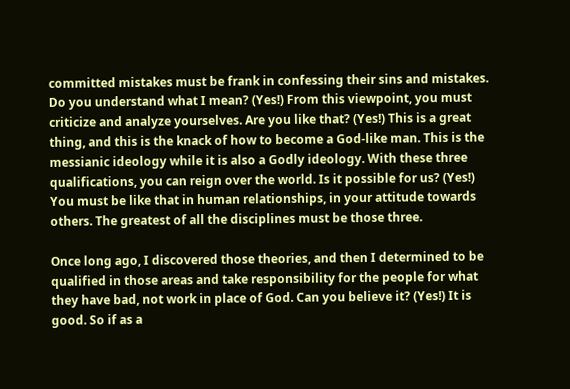committed mistakes must be frank in confessing their sins and mistakes. Do you understand what I mean? (Yes!) From this viewpoint, you must criticize and analyze yourselves. Are you like that? (Yes!) This is a great thing, and this is the knack of how to become a God-like man. This is the messianic ideology while it is also a Godly ideology. With these three qualifications, you can reign over the world. Is it possible for us? (Yes!) You must be like that in human relationships, in your attitude towards others. The greatest of all the disciplines must be those three.

Once long ago, I discovered those theories, and then I determined to be qualified in those areas and take responsibility for the people for what they have bad, not work in place of God. Can you believe it? (Yes!) It is good. So if as a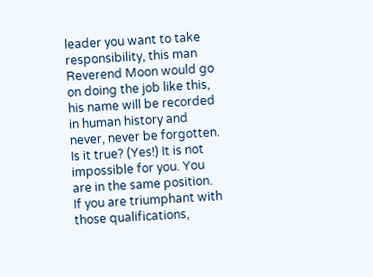leader you want to take responsibility, this man Reverend Moon would go on doing the job like this, his name will be recorded in human history and never, never be forgotten. Is it true? (Yes!) It is not impossible for you. You are in the same position. If you are triumphant with those qualifications,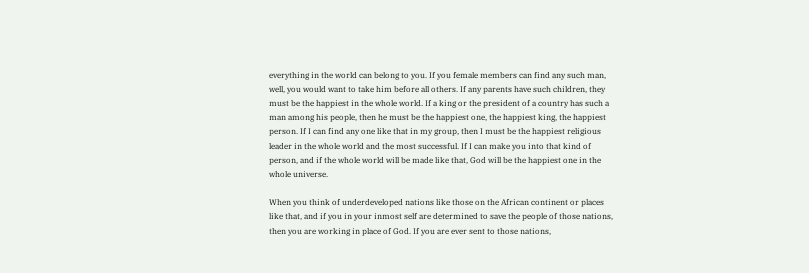everything in the world can belong to you. If you female members can find any such man, well, you would want to take him before all others. If any parents have such children, they must be the happiest in the whole world. If a king or the president of a country has such a man among his people, then he must be the happiest one, the happiest king, the happiest person. If I can find any one like that in my group, then I must be the happiest religious leader in the whole world and the most successful. If I can make you into that kind of person, and if the whole world will be made like that, God will be the happiest one in the whole universe.

When you think of underdeveloped nations like those on the African continent or places like that, and if you in your inmost self are determined to save the people of those nations, then you are working in place of God. If you are ever sent to those nations,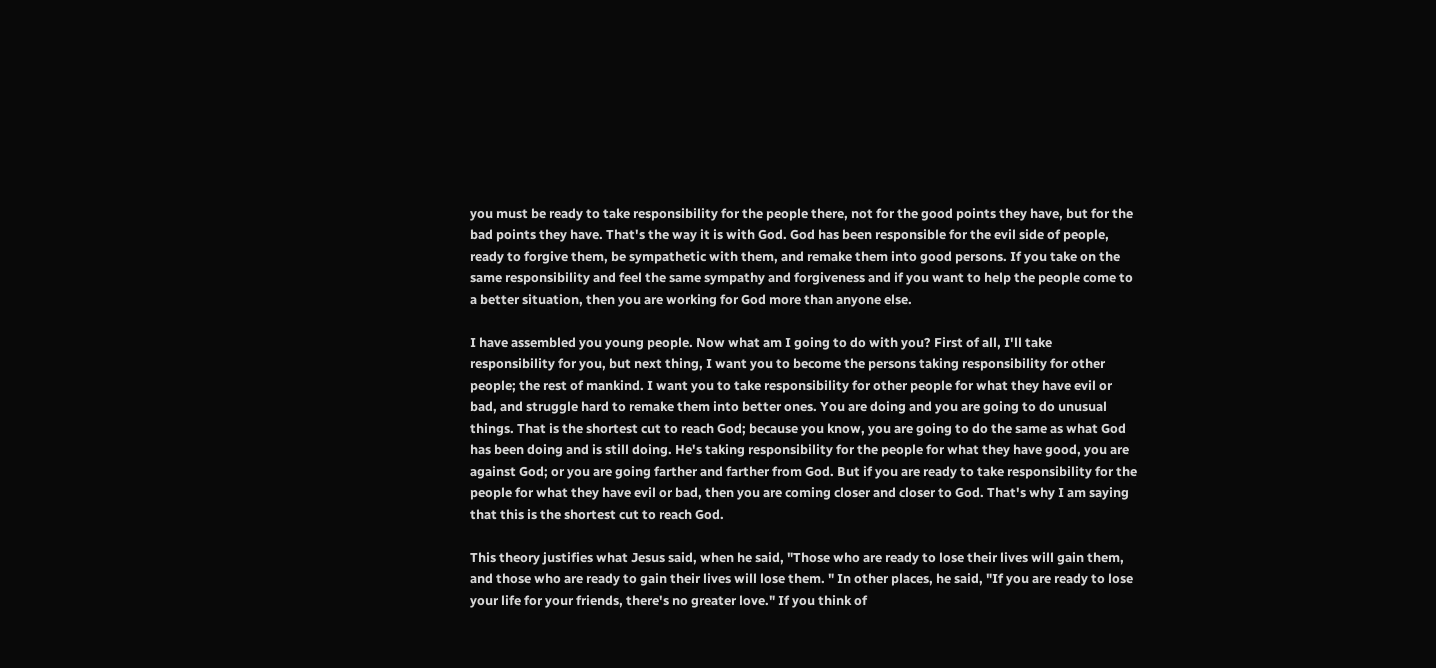you must be ready to take responsibility for the people there, not for the good points they have, but for the bad points they have. That's the way it is with God. God has been responsible for the evil side of people, ready to forgive them, be sympathetic with them, and remake them into good persons. If you take on the same responsibility and feel the same sympathy and forgiveness and if you want to help the people come to a better situation, then you are working for God more than anyone else.

I have assembled you young people. Now what am I going to do with you? First of all, I'll take responsibility for you, but next thing, I want you to become the persons taking responsibility for other people; the rest of mankind. I want you to take responsibility for other people for what they have evil or bad, and struggle hard to remake them into better ones. You are doing and you are going to do unusual things. That is the shortest cut to reach God; because you know, you are going to do the same as what God has been doing and is still doing. He's taking responsibility for the people for what they have good, you are against God; or you are going farther and farther from God. But if you are ready to take responsibility for the people for what they have evil or bad, then you are coming closer and closer to God. That's why I am saying that this is the shortest cut to reach God.

This theory justifies what Jesus said, when he said, "Those who are ready to lose their lives will gain them, and those who are ready to gain their lives will lose them. " In other places, he said, "If you are ready to lose your life for your friends, there's no greater love." If you think of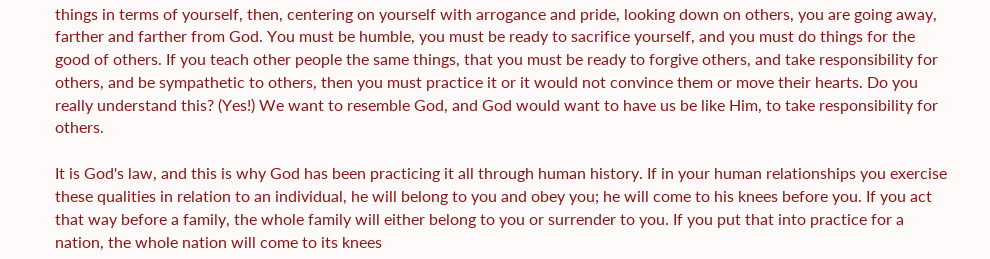things in terms of yourself, then, centering on yourself with arrogance and pride, looking down on others, you are going away, farther and farther from God. You must be humble, you must be ready to sacrifice yourself, and you must do things for the good of others. If you teach other people the same things, that you must be ready to forgive others, and take responsibility for others, and be sympathetic to others, then you must practice it or it would not convince them or move their hearts. Do you really understand this? (Yes!) We want to resemble God, and God would want to have us be like Him, to take responsibility for others.

It is God's law, and this is why God has been practicing it all through human history. If in your human relationships you exercise these qualities in relation to an individual, he will belong to you and obey you; he will come to his knees before you. If you act that way before a family, the whole family will either belong to you or surrender to you. If you put that into practice for a nation, the whole nation will come to its knees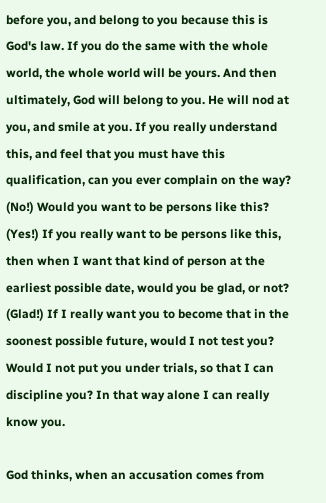before you, and belong to you because this is God's law. If you do the same with the whole world, the whole world will be yours. And then ultimately, God will belong to you. He will nod at you, and smile at you. If you really understand this, and feel that you must have this qualification, can you ever complain on the way? (No!) Would you want to be persons like this? (Yes!) If you really want to be persons like this, then when I want that kind of person at the earliest possible date, would you be glad, or not? (Glad!) If I really want you to become that in the soonest possible future, would I not test you? Would I not put you under trials, so that I can discipline you? In that way alone I can really know you.

God thinks, when an accusation comes from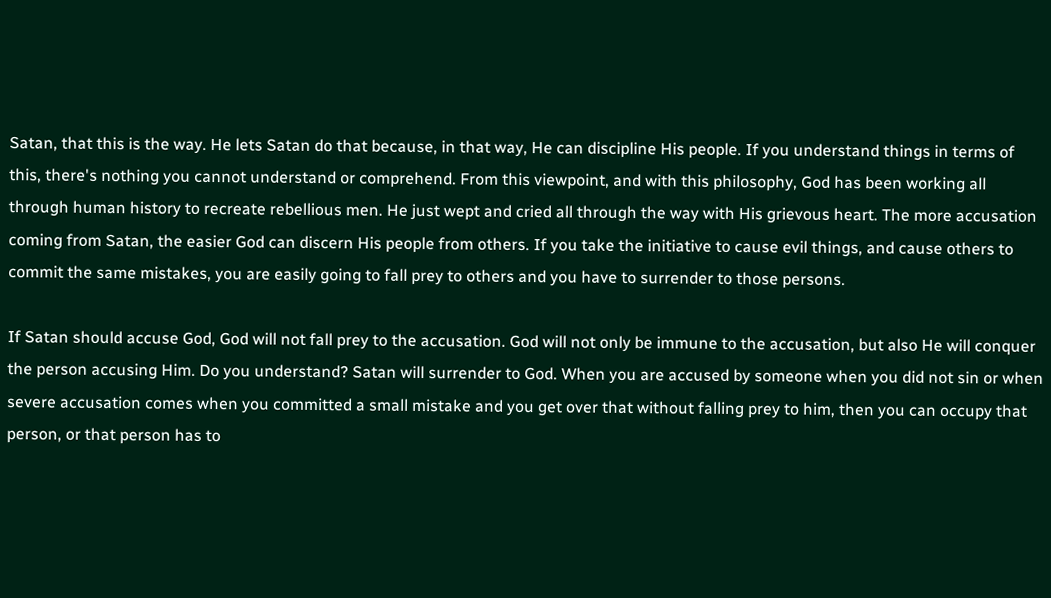Satan, that this is the way. He lets Satan do that because, in that way, He can discipline His people. If you understand things in terms of this, there's nothing you cannot understand or comprehend. From this viewpoint, and with this philosophy, God has been working all through human history to recreate rebellious men. He just wept and cried all through the way with His grievous heart. The more accusation coming from Satan, the easier God can discern His people from others. If you take the initiative to cause evil things, and cause others to commit the same mistakes, you are easily going to fall prey to others and you have to surrender to those persons.

If Satan should accuse God, God will not fall prey to the accusation. God will not only be immune to the accusation, but also He will conquer the person accusing Him. Do you understand? Satan will surrender to God. When you are accused by someone when you did not sin or when severe accusation comes when you committed a small mistake and you get over that without falling prey to him, then you can occupy that person, or that person has to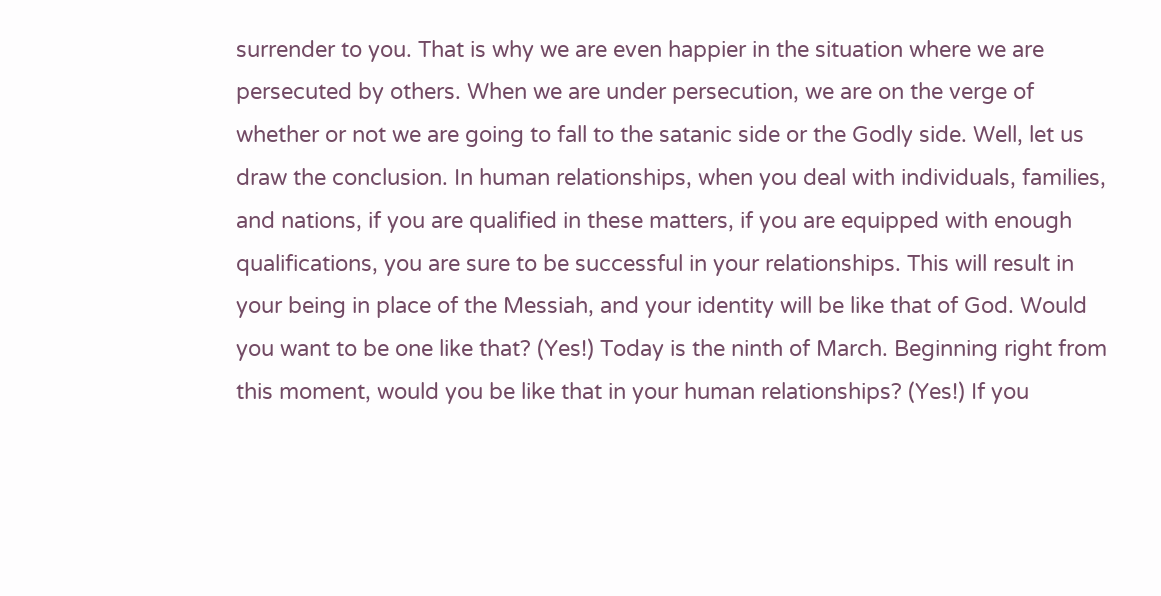surrender to you. That is why we are even happier in the situation where we are persecuted by others. When we are under persecution, we are on the verge of whether or not we are going to fall to the satanic side or the Godly side. Well, let us draw the conclusion. In human relationships, when you deal with individuals, families, and nations, if you are qualified in these matters, if you are equipped with enough qualifications, you are sure to be successful in your relationships. This will result in your being in place of the Messiah, and your identity will be like that of God. Would you want to be one like that? (Yes!) Today is the ninth of March. Beginning right from this moment, would you be like that in your human relationships? (Yes!) If you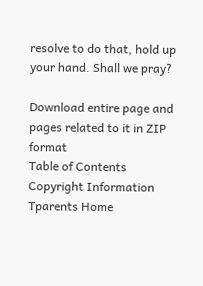resolve to do that, hold up your hand. Shall we pray?

Download entire page and pages related to it in ZIP format
Table of Contents
Copyright Information
Tparents Home